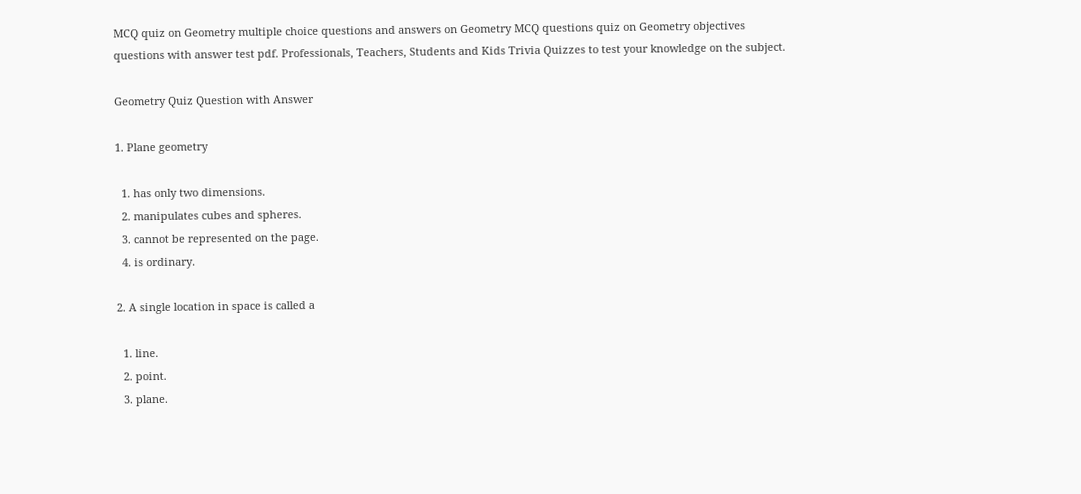MCQ quiz on Geometry multiple choice questions and answers on Geometry MCQ questions quiz on Geometry objectives questions with answer test pdf. Professionals, Teachers, Students and Kids Trivia Quizzes to test your knowledge on the subject.

Geometry Quiz Question with Answer

1. Plane geometry

  1. has only two dimensions.
  2. manipulates cubes and spheres.
  3. cannot be represented on the page.
  4. is ordinary.

2. A single location in space is called a

  1. line.
  2. point.
  3. plane.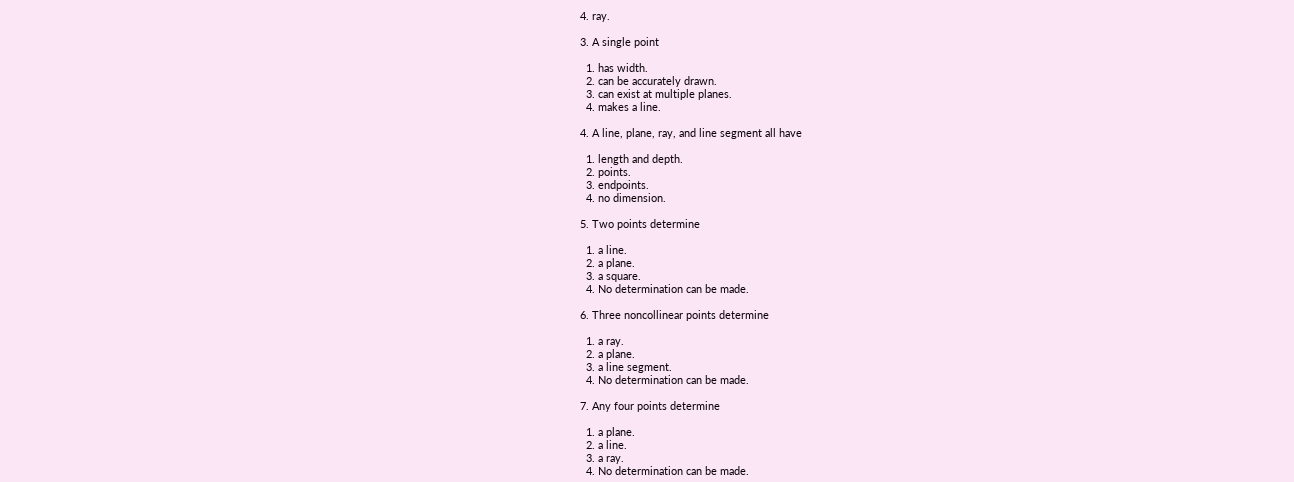4. ray.

3. A single point

  1. has width.
  2. can be accurately drawn.
  3. can exist at multiple planes.
  4. makes a line.

4. A line, plane, ray, and line segment all have

  1. length and depth.
  2. points.
  3. endpoints.
  4. no dimension.

5. Two points determine

  1. a line.
  2. a plane.
  3. a square.
  4. No determination can be made.

6. Three noncollinear points determine

  1. a ray.
  2. a plane.
  3. a line segment.
  4. No determination can be made.

7. Any four points determine

  1. a plane.
  2. a line.
  3. a ray.
  4. No determination can be made.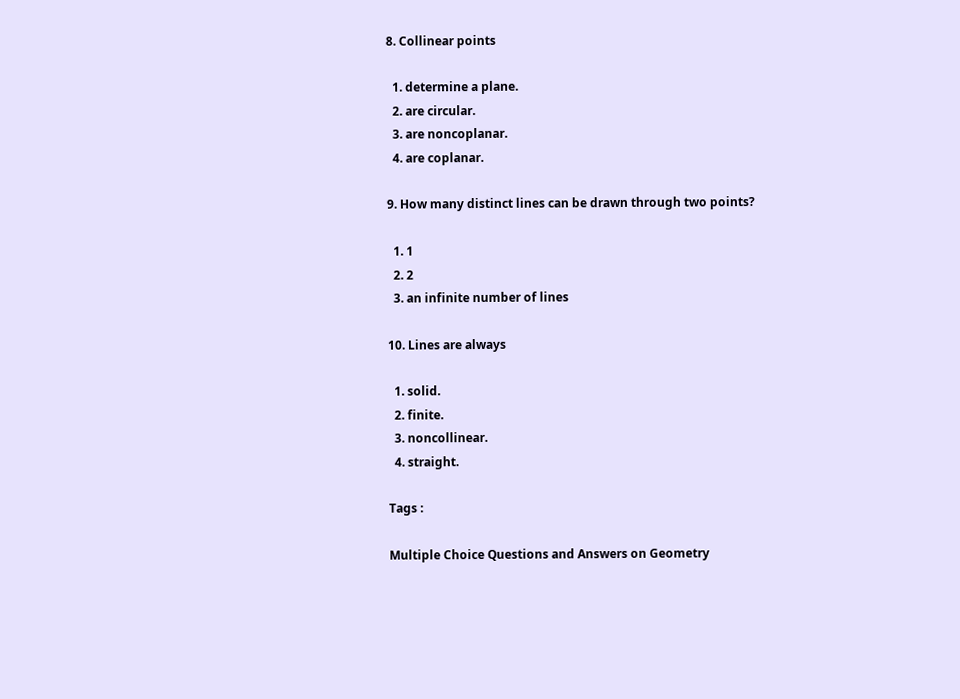8. Collinear points

  1. determine a plane.
  2. are circular.
  3. are noncoplanar.
  4. are coplanar.

9. How many distinct lines can be drawn through two points?

  1. 1
  2. 2
  3. an infinite number of lines

10. Lines are always

  1. solid.
  2. finite.
  3. noncollinear.
  4. straight.

Tags :

Multiple Choice Questions and Answers on Geometry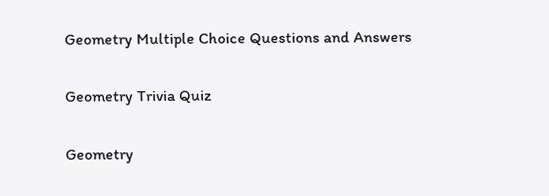Geometry Multiple Choice Questions and Answers

Geometry Trivia Quiz

Geometry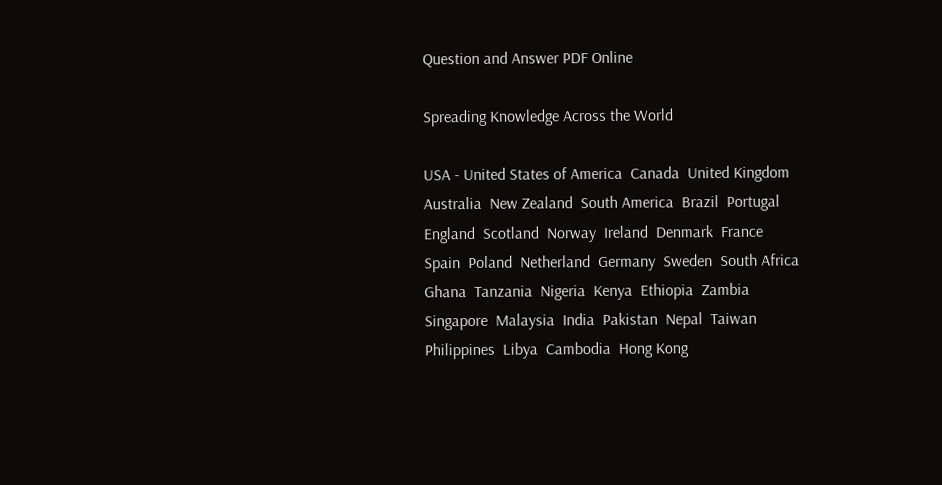Question and Answer PDF Online

Spreading Knowledge Across the World

USA - United States of America  Canada  United Kingdom  Australia  New Zealand  South America  Brazil  Portugal  England  Scotland  Norway  Ireland  Denmark  France  Spain  Poland  Netherland  Germany  Sweden  South Africa  Ghana  Tanzania  Nigeria  Kenya  Ethiopia  Zambia  Singapore  Malaysia  India  Pakistan  Nepal  Taiwan  Philippines  Libya  Cambodia  Hong Kong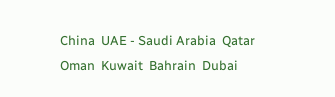China  UAE - Saudi Arabia  Qatar  Oman  Kuwait  Bahrain  Dubai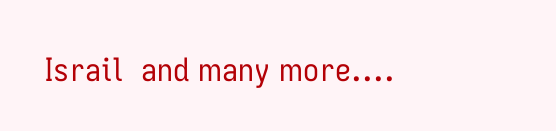Israil  and many more....